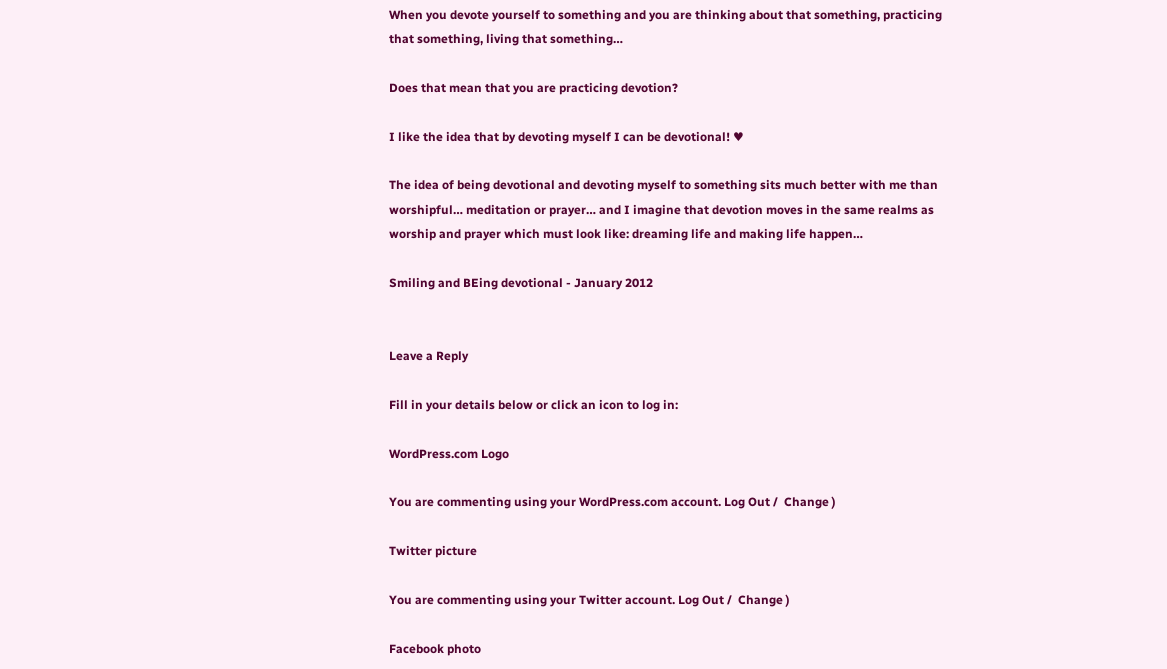When you devote yourself to something and you are thinking about that something, practicing that something, living that something…

Does that mean that you are practicing devotion?

I like the idea that by devoting myself I can be devotional! ♥

The idea of being devotional and devoting myself to something sits much better with me than worshipful… meditation or prayer… and I imagine that devotion moves in the same realms as worship and prayer which must look like: dreaming life and making life happen…

Smiling and BEing devotional - January 2012


Leave a Reply

Fill in your details below or click an icon to log in:

WordPress.com Logo

You are commenting using your WordPress.com account. Log Out /  Change )

Twitter picture

You are commenting using your Twitter account. Log Out /  Change )

Facebook photo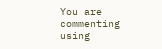You are commenting using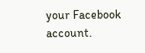your Facebook account.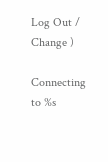Log Out /  Change )

Connecting to %s